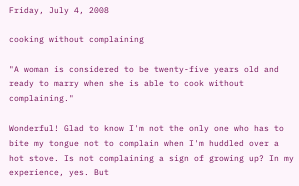Friday, July 4, 2008

cooking without complaining

"A woman is considered to be twenty-five years old and ready to marry when she is able to cook without complaining."

Wonderful! Glad to know I'm not the only one who has to bite my tongue not to complain when I'm huddled over a hot stove. Is not complaining a sign of growing up? In my experience, yes. But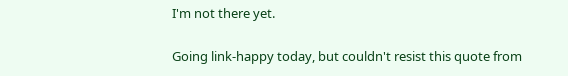I'm not there yet.

Going link-happy today, but couldn't resist this quote from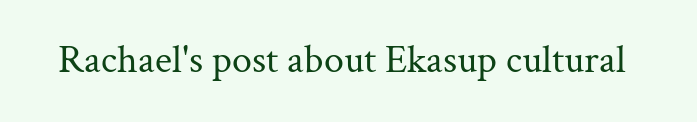Rachael's post about Ekasup cultural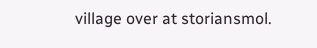village over at storiansmol.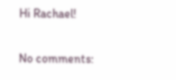Hi Rachael!

No comments: